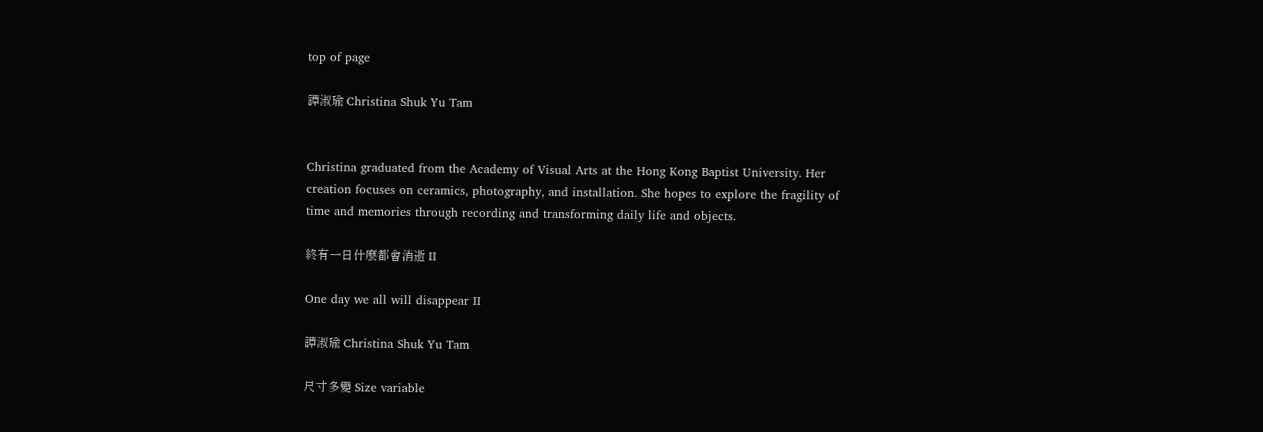top of page

譚淑瑜 Christina Shuk Yu Tam


Christina graduated from the Academy of Visual Arts at the Hong Kong Baptist University. Her creation focuses on ceramics, photography, and installation. She hopes to explore the fragility of time and memories through recording and transforming daily life and objects.

終有一日什麼都會消逝 II

One day we all will disappear II

譚淑瑜 Christina Shuk Yu Tam

尺寸多變 Size variable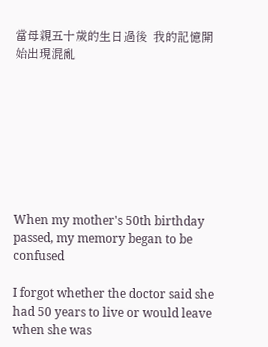當母親五十歲的生日過後  我的記憶開始出現混亂








When my mother's 50th birthday passed, my memory began to be confused

I forgot whether the doctor said she had 50 years to live or would leave when she was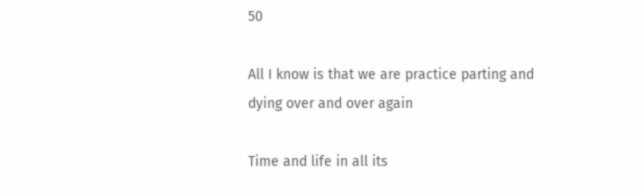50

All I know is that we are practice parting and dying over and over again

Time and life in all its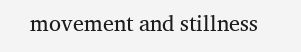movement and stillness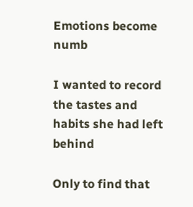Emotions become numb

I wanted to record the tastes and habits she had left behind

Only to find that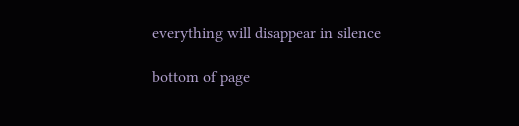everything will disappear in silence

bottom of page